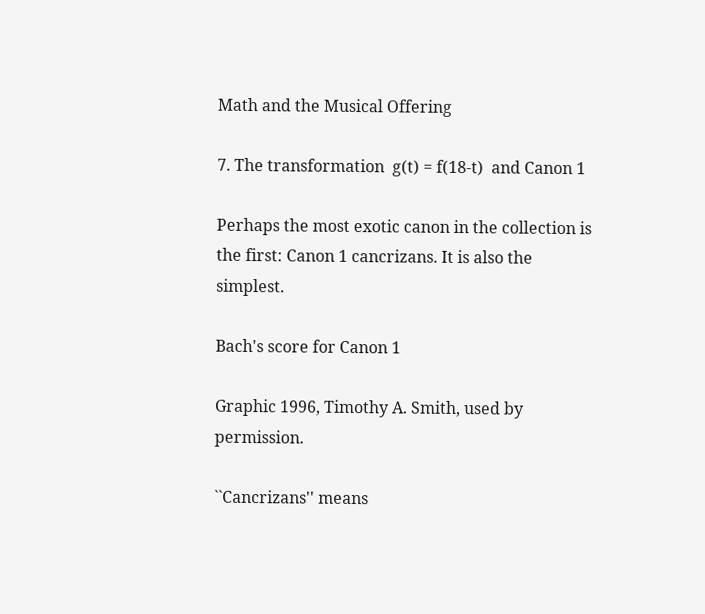Math and the Musical Offering

7. The transformation  g(t) = f(18-t)  and Canon 1

Perhaps the most exotic canon in the collection is the first: Canon 1 cancrizans. It is also the simplest.

Bach's score for Canon 1

Graphic 1996, Timothy A. Smith, used by permission.

``Cancrizans'' means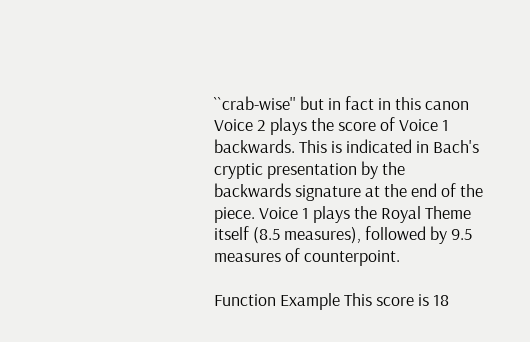``crab-wise'' but in fact in this canon Voice 2 plays the score of Voice 1 backwards. This is indicated in Bach's cryptic presentation by the backwards signature at the end of the piece. Voice 1 plays the Royal Theme itself (8.5 measures), followed by 9.5 measures of counterpoint.

Function Example This score is 18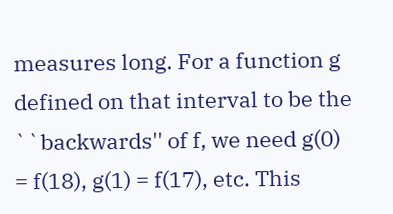measures long. For a function g defined on that interval to be the ``backwards'' of f, we need g(0) = f(18), g(1) = f(17), etc. This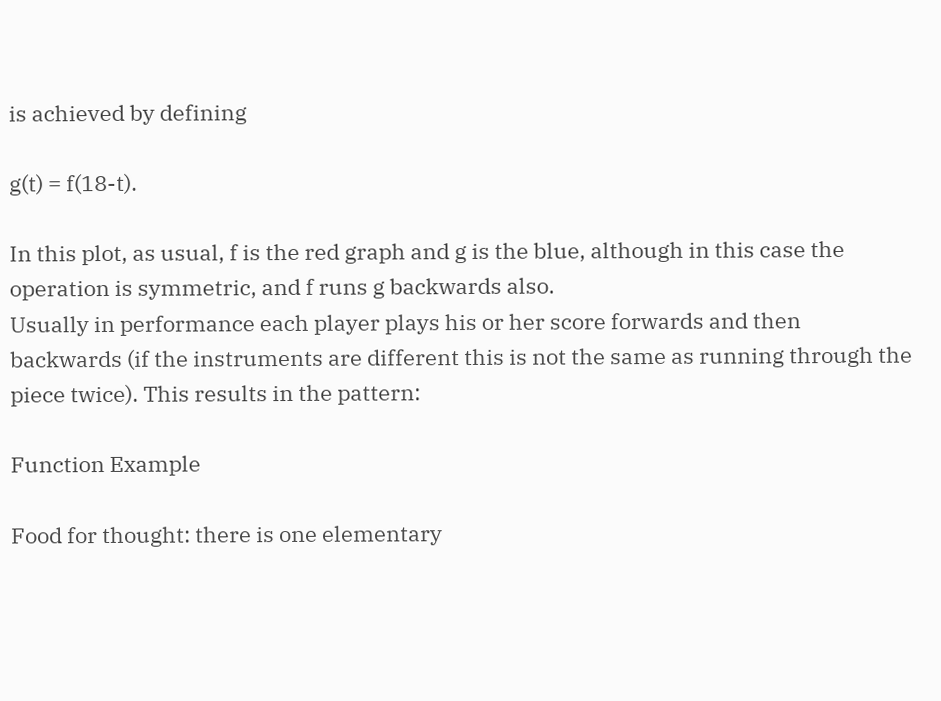is achieved by defining

g(t) = f(18-t).

In this plot, as usual, f is the red graph and g is the blue, although in this case the operation is symmetric, and f runs g backwards also.
Usually in performance each player plays his or her score forwards and then backwards (if the instruments are different this is not the same as running through the piece twice). This results in the pattern:

Function Example

Food for thought: there is one elementary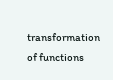transformation of functions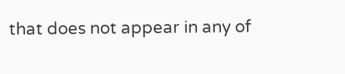that does not appear in any of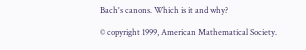Bach's canons. Which is it and why?

© copyright 1999, American Mathematical Society.